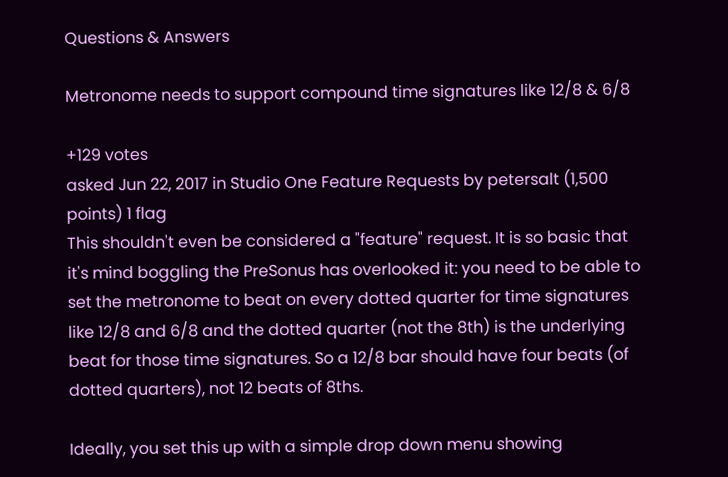Questions & Answers

Metronome needs to support compound time signatures like 12/8 & 6/8

+129 votes
asked Jun 22, 2017 in Studio One Feature Requests by petersalt (1,500 points) 1 flag
This shouldn't even be considered a "feature" request. It is so basic that it's mind boggling the PreSonus has overlooked it: you need to be able to set the metronome to beat on every dotted quarter for time signatures like 12/8 and 6/8 and the dotted quarter (not the 8th) is the underlying beat for those time signatures. So a 12/8 bar should have four beats (of dotted quarters), not 12 beats of 8ths.

Ideally, you set this up with a simple drop down menu showing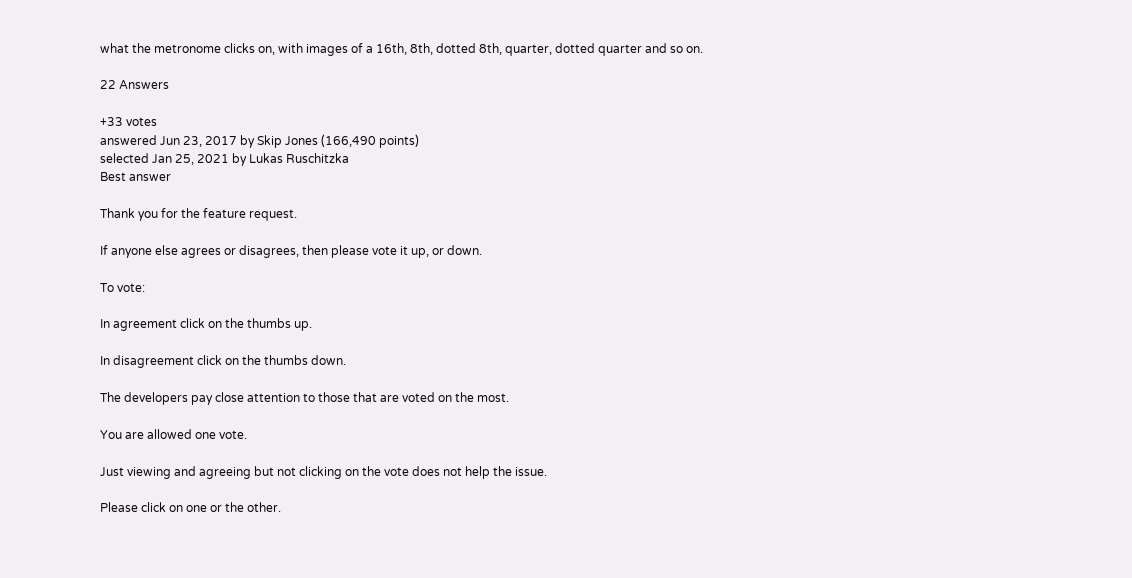what the metronome clicks on, with images of a 16th, 8th, dotted 8th, quarter, dotted quarter and so on.

22 Answers

+33 votes
answered Jun 23, 2017 by Skip Jones (166,490 points)
selected Jan 25, 2021 by Lukas Ruschitzka
Best answer

Thank you for the feature request.

If anyone else agrees or disagrees, then please vote it up, or down.

To vote:

In agreement click on the thumbs up.

In disagreement click on the thumbs down.

The developers pay close attention to those that are voted on the most.

You are allowed one vote.

Just viewing and agreeing but not clicking on the vote does not help the issue.

Please click on one or the other.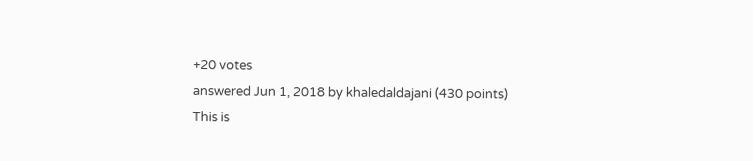+20 votes
answered Jun 1, 2018 by khaledaldajani (430 points)
This is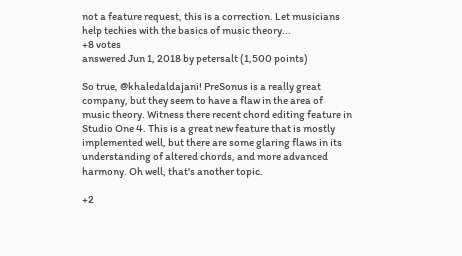not a feature request, this is a correction. Let musicians help techies with the basics of music theory...
+8 votes
answered Jun 1, 2018 by petersalt (1,500 points)

So true, @khaledaldajani! PreSonus is a really great company, but they seem to have a flaw in the area of music theory. Witness there recent chord editing feature in Studio One 4. This is a great new feature that is mostly implemented well, but there are some glaring flaws in its understanding of altered chords, and more advanced harmony. Oh well, that's another topic.

+2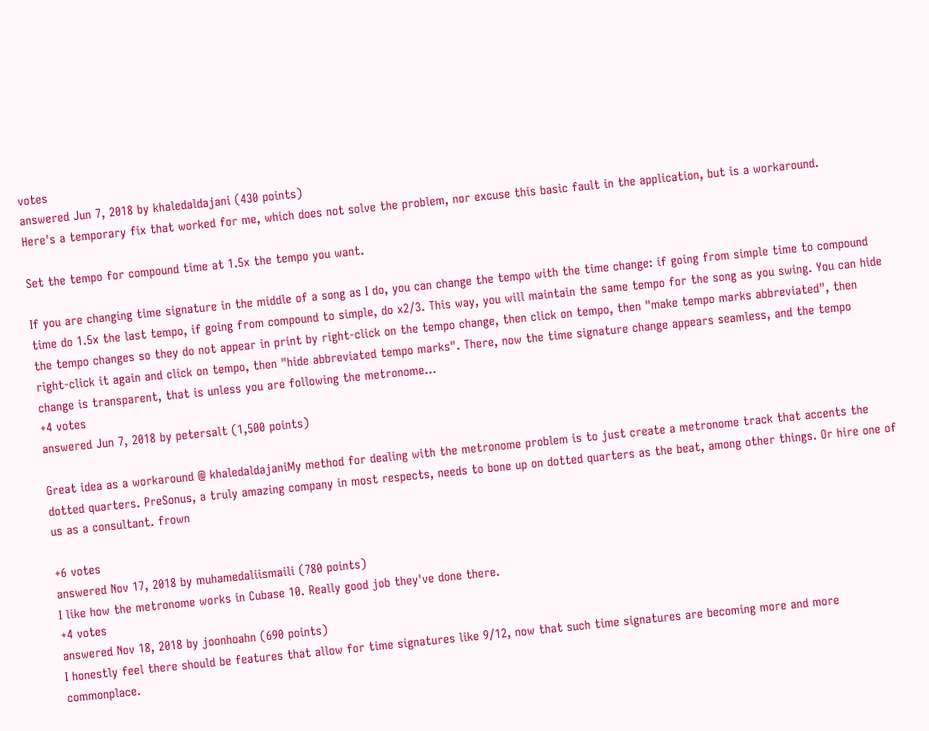votes
answered Jun 7, 2018 by khaledaldajani (430 points)
Here's a temporary fix that worked for me, which does not solve the problem, nor excuse this basic fault in the application, but is a workaround.

Set the tempo for compound time at 1.5x the tempo you want.

If you are changing time signature in the middle of a song as I do, you can change the tempo with the time change: if going from simple time to compound time do 1.5x the last tempo, if going from compound to simple, do x2/3. This way, you will maintain the same tempo for the song as you swing. You can hide the tempo changes so they do not appear in print by right-click on the tempo change, then click on tempo, then "make tempo marks abbreviated", then right-click it again and click on tempo, then "hide abbreviated tempo marks". There, now the time signature change appears seamless, and the tempo change is transparent, that is unless you are following the metronome...
+4 votes
answered Jun 7, 2018 by petersalt (1,500 points)

Great idea as a workaround @ khaledaldajaniMy method for dealing with the metronome problem is to just create a metronome track that accents the dotted quarters. PreSonus, a truly amazing company in most respects, needs to bone up on dotted quarters as the beat, among other things. Or hire one of us as a consultant. frown

+6 votes
answered Nov 17, 2018 by muhamedaliismaili (780 points)
I like how the metronome works in Cubase 10. Really good job they've done there.
+4 votes
answered Nov 18, 2018 by joonhoahn (690 points)
I honestly feel there should be features that allow for time signatures like 9/12, now that such time signatures are becoming more and more commonplace.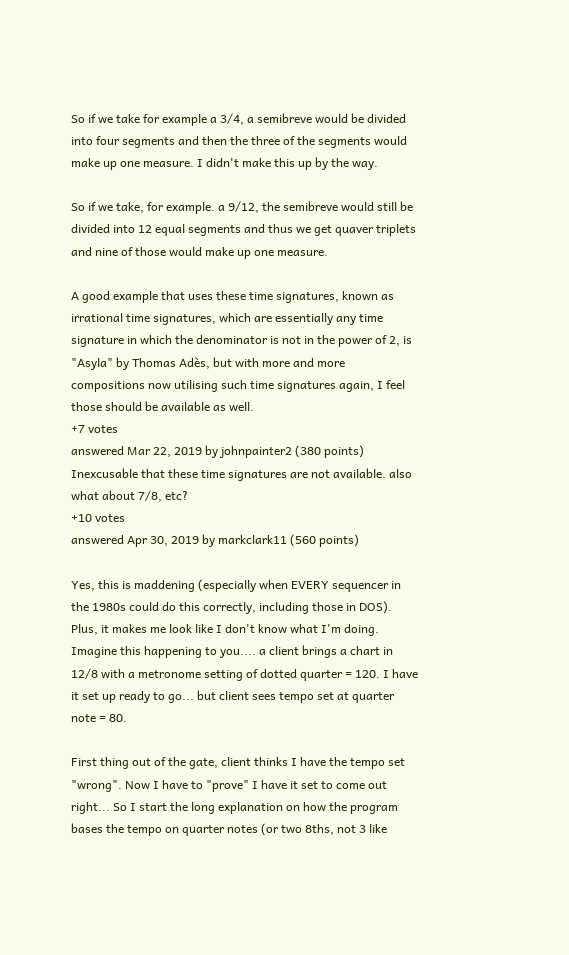So if we take for example a 3/4, a semibreve would be divided into four segments and then the three of the segments would make up one measure. I didn't make this up by the way.

So if we take, for example. a 9/12, the semibreve would still be divided into 12 equal segments and thus we get quaver triplets and nine of those would make up one measure.

A good example that uses these time signatures, known as irrational time signatures, which are essentially any time signature in which the denominator is not in the power of 2, is "Asyla" by Thomas Adès, but with more and more compositions now utilising such time signatures again, I feel those should be available as well.
+7 votes
answered Mar 22, 2019 by johnpainter2 (380 points)
Inexcusable that these time signatures are not available. also what about 7/8, etc?
+10 votes
answered Apr 30, 2019 by markclark11 (560 points)

Yes, this is maddening (especially when EVERY sequencer in the 1980s could do this correctly, including those in DOS). Plus, it makes me look like I don't know what I'm doing. Imagine this happening to you.... a client brings a chart in 12/8 with a metronome setting of dotted quarter = 120. I have it set up ready to go... but client sees tempo set at quarter note = 80.

First thing out of the gate, client thinks I have the tempo set "wrong". Now I have to "prove" I have it set to come out right... So I start the long explanation on how the program bases the tempo on quarter notes (or two 8ths, not 3 like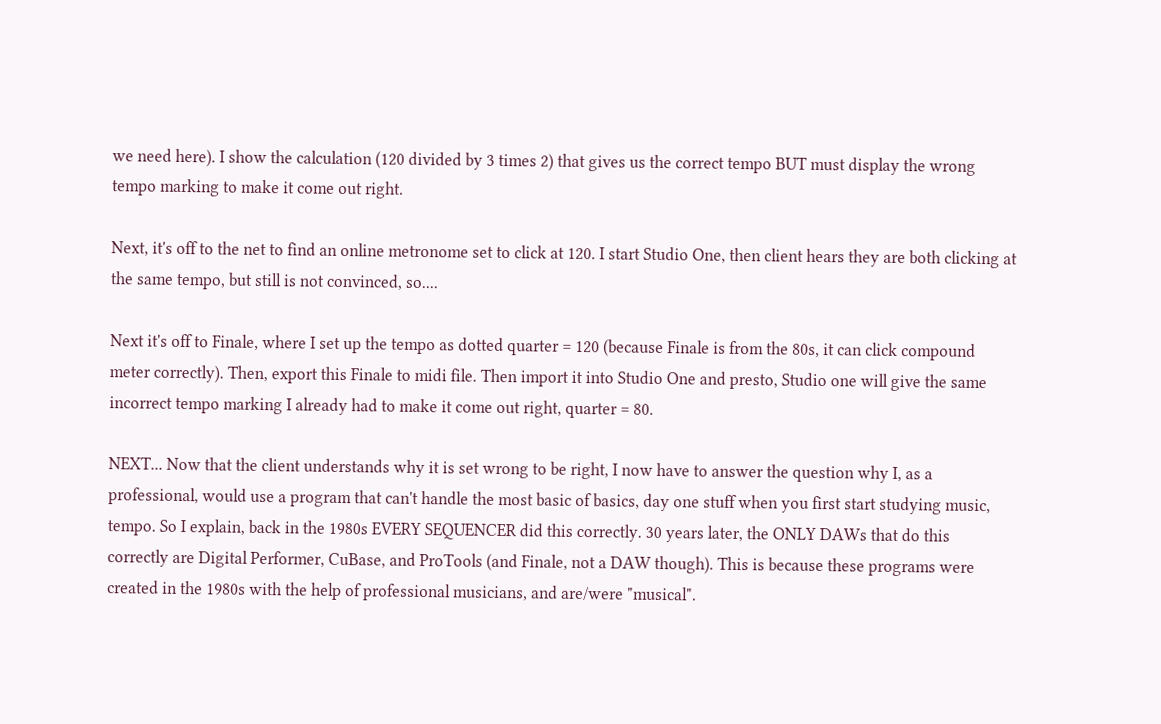we need here). I show the calculation (120 divided by 3 times 2) that gives us the correct tempo BUT must display the wrong tempo marking to make it come out right.

Next, it's off to the net to find an online metronome set to click at 120. I start Studio One, then client hears they are both clicking at the same tempo, but still is not convinced, so....

Next it's off to Finale, where I set up the tempo as dotted quarter = 120 (because Finale is from the 80s, it can click compound meter correctly). Then, export this Finale to midi file. Then import it into Studio One and presto, Studio one will give the same incorrect tempo marking I already had to make it come out right, quarter = 80.

NEXT... Now that the client understands why it is set wrong to be right, I now have to answer the question why I, as a professional, would use a program that can't handle the most basic of basics, day one stuff when you first start studying music, tempo. So I explain, back in the 1980s EVERY SEQUENCER did this correctly. 30 years later, the ONLY DAWs that do this correctly are Digital Performer, CuBase, and ProTools (and Finale, not a DAW though). This is because these programs were created in the 1980s with the help of professional musicians, and are/were "musical".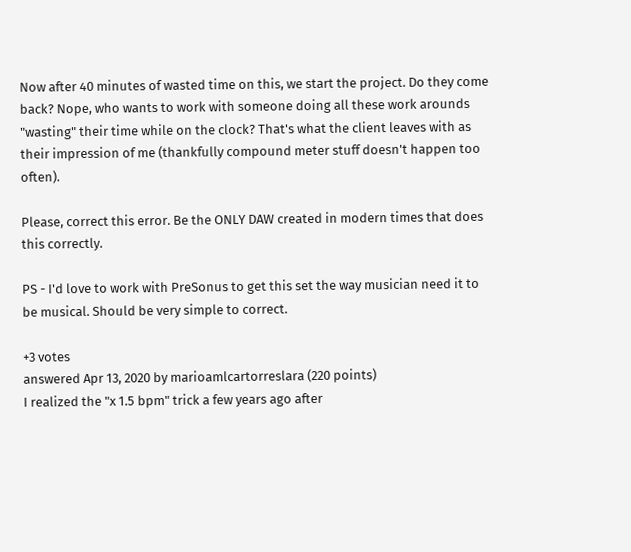Now after 40 minutes of wasted time on this, we start the project. Do they come back? Nope, who wants to work with someone doing all these work arounds "wasting" their time while on the clock? That's what the client leaves with as their impression of me (thankfully compound meter stuff doesn't happen too often).

Please, correct this error. Be the ONLY DAW created in modern times that does this correctly.

PS - I'd love to work with PreSonus to get this set the way musician need it to be musical. Should be very simple to correct.

+3 votes
answered Apr 13, 2020 by marioamlcartorreslara (220 points)
I realized the "x 1.5 bpm" trick a few years ago after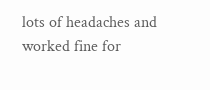lots of headaches and worked fine for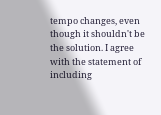tempo changes, even though it shouldn't be the solution. I agree with the statement of including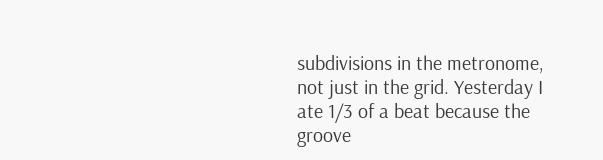subdivisions in the metronome, not just in the grid. Yesterday I ate 1/3 of a beat because the groove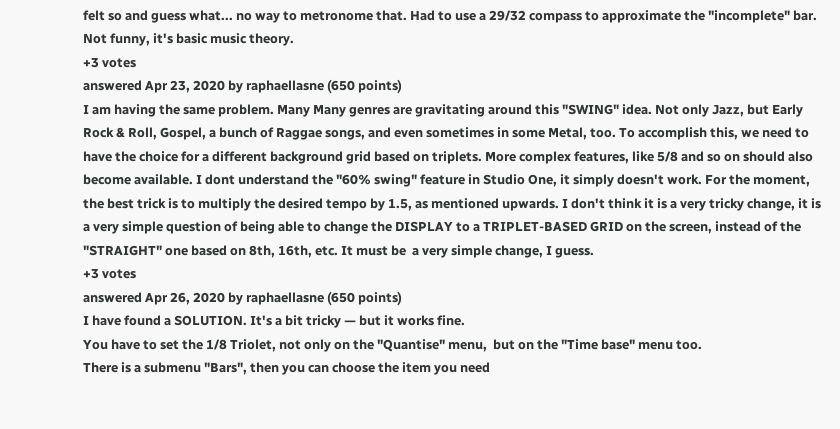felt so and guess what... no way to metronome that. Had to use a 29/32 compass to approximate the "incomplete" bar. Not funny, it's basic music theory.
+3 votes
answered Apr 23, 2020 by raphaellasne (650 points)
I am having the same problem. Many Many genres are gravitating around this "SWING" idea. Not only Jazz, but Early Rock & Roll, Gospel, a bunch of Raggae songs, and even sometimes in some Metal, too. To accomplish this, we need to have the choice for a different background grid based on triplets. More complex features, like 5/8 and so on should also become available. I dont understand the "60% swing" feature in Studio One, it simply doesn't work. For the moment, the best trick is to multiply the desired tempo by 1.5, as mentioned upwards. I don't think it is a very tricky change, it is a very simple question of being able to change the DISPLAY to a TRIPLET-BASED GRID on the screen, instead of the "STRAIGHT" one based on 8th, 16th, etc. It must be  a very simple change, I guess.
+3 votes
answered Apr 26, 2020 by raphaellasne (650 points)
I have found a SOLUTION. It's a bit tricky — but it works fine.
You have to set the 1/8 Triolet, not only on the "Quantise" menu,  but on the "Time base" menu too.
There is a submenu "Bars", then you can choose the item you need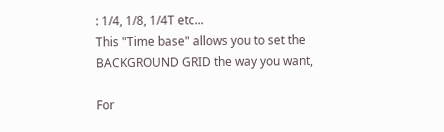: 1/4, 1/8, 1/4T etc...
This "Time base" allows you to set the BACKGROUND GRID the way you want,

For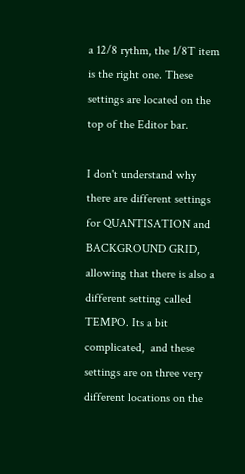a 12/8 rythm, the 1/8T item is the right one. These settings are located on the top of the Editor bar.

I don't understand why there are different settings for QUANTISATION and BACKGROUND GRID, allowing that there is also a different setting called TEMPO. Its a bit complicated,  and these settings are on three very different locations on the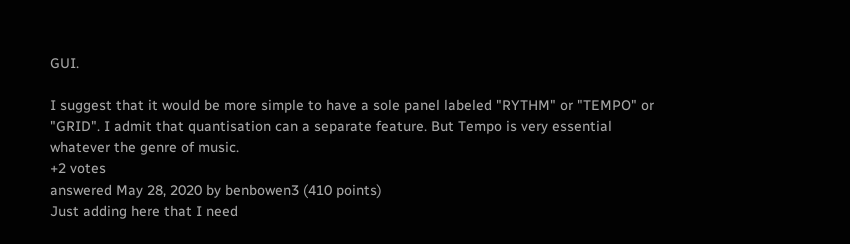GUI.

I suggest that it would be more simple to have a sole panel labeled "RYTHM" or "TEMPO" or "GRID". I admit that quantisation can a separate feature. But Tempo is very essential whatever the genre of music.
+2 votes
answered May 28, 2020 by benbowen3 (410 points)
Just adding here that I need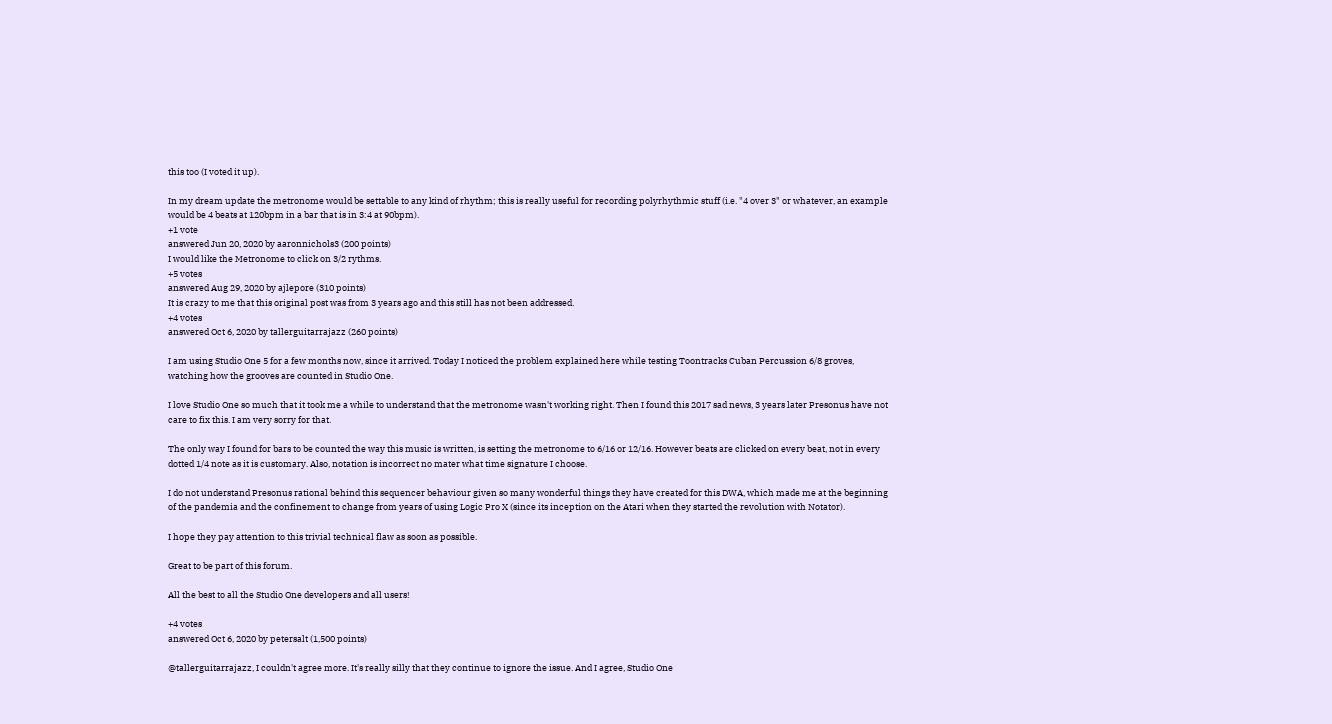this too (I voted it up).

In my dream update the metronome would be settable to any kind of rhythm; this is really useful for recording polyrhythmic stuff (i.e. "4 over 3" or whatever, an example would be 4 beats at 120bpm in a bar that is in 3:4 at 90bpm).
+1 vote
answered Jun 20, 2020 by aaronnichols3 (200 points)
I would like the Metronome to click on 3/2 rythms.
+5 votes
answered Aug 29, 2020 by ajlepore (310 points)
It is crazy to me that this original post was from 3 years ago and this still has not been addressed.
+4 votes
answered Oct 6, 2020 by tallerguitarrajazz (260 points)

I am using Studio One 5 for a few months now, since it arrived. Today I noticed the problem explained here while testing Toontracks Cuban Percussion 6/8 groves, watching how the grooves are counted in Studio One.

I love Studio One so much that it took me a while to understand that the metronome wasn't working right. Then I found this 2017 sad news, 3 years later Presonus have not care to fix this. I am very sorry for that.

The only way I found for bars to be counted the way this music is written, is setting the metronome to 6/16 or 12/16. However beats are clicked on every beat, not in every dotted 1/4 note as it is customary. Also, notation is incorrect no mater what time signature I choose.

I do not understand Presonus rational behind this sequencer behaviour given so many wonderful things they have created for this DWA, which made me at the beginning of the pandemia and the confinement to change from years of using Logic Pro X (since its inception on the Atari when they started the revolution with Notator).

I hope they pay attention to this trivial technical flaw as soon as possible.

Great to be part of this forum.

All the best to all the Studio One developers and all users!

+4 votes
answered Oct 6, 2020 by petersalt (1,500 points)

@tallerguitarrajazz, I couldn't agree more. It's really silly that they continue to ignore the issue. And I agree, Studio One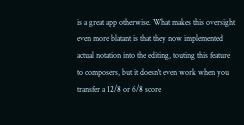is a great app otherwise. What makes this oversight even more blatant is that they now implemented actual notation into the editing, touting this feature to composers, but it doesn't even work when you transfer a 12/8 or 6/8 score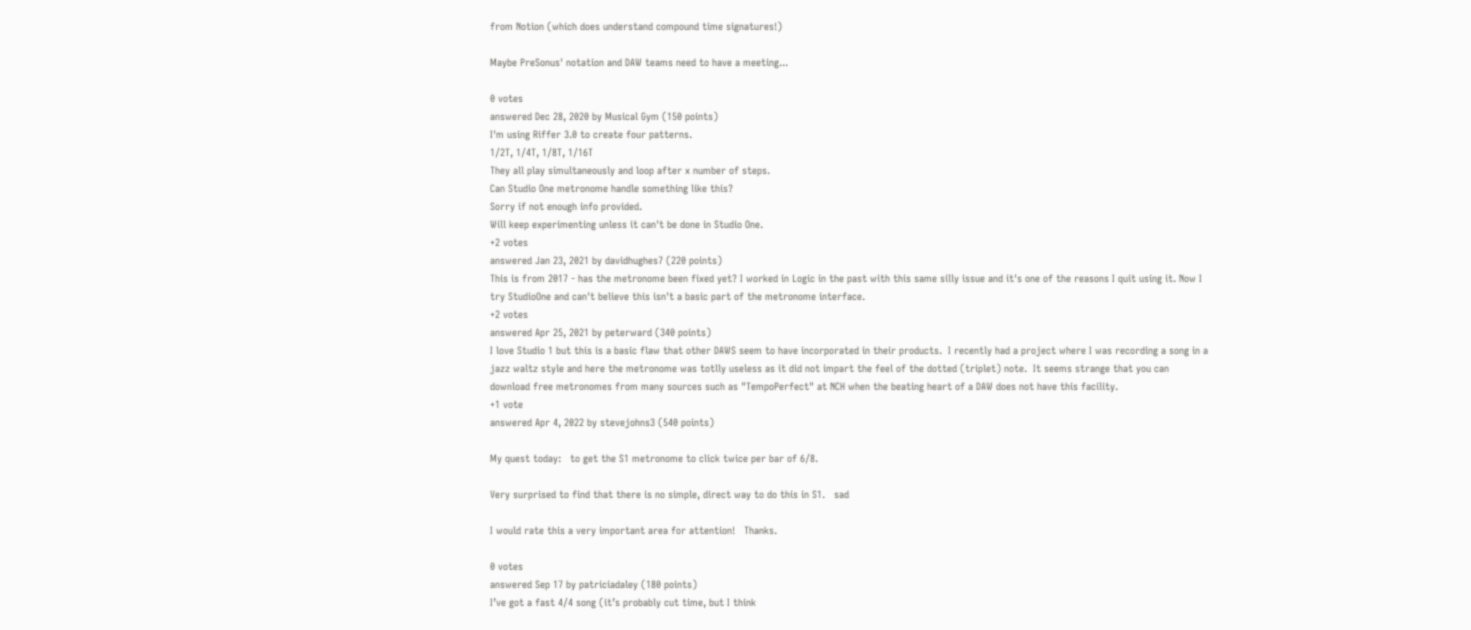from Notion (which does understand compound time signatures!)

Maybe PreSonus' notation and DAW teams need to have a meeting...

0 votes
answered Dec 28, 2020 by Musical Gym (150 points)
I'm using Riffer 3.0 to create four patterns.
1/2T, 1/4T, 1/8T, 1/16T
They all play simultaneously and loop after x number of steps.
Can Studio One metronome handle something like this?
Sorry if not enough info provided.
Will keep experimenting unless it can't be done in Studio One.
+2 votes
answered Jan 23, 2021 by davidhughes7 (220 points)
This is from 2017 - has the metronome been fixed yet? I worked in Logic in the past with this same silly issue and it's one of the reasons I quit using it. Now I try StudioOne and can't believe this isn't a basic part of the metronome interface.
+2 votes
answered Apr 25, 2021 by peterward (340 points)
I love Studio 1 but this is a basic flaw that other DAWS seem to have incorporated in their products.  I recently had a project where I was recording a song in a jazz waltz style and here the metronome was totlly useless as it did not impart the feel of the dotted (triplet) note.  It seems strange that you can download free metronomes from many sources such as "TempoPerfect" at NCH when the beating heart of a DAW does not have this facility.
+1 vote
answered Apr 4, 2022 by stevejohns3 (540 points)

My quest today:   to get the S1 metronome to click twice per bar of 6/8.

Very surprised to find that there is no simple, direct way to do this in S1.   sad

I would rate this a very important area for attention!   Thanks.

0 votes
answered Sep 17 by patriciadaley (180 points)
I’ve got a fast 4/4 song (it’s probably cut time, but I think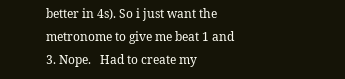better in 4s). So i just want the metronome to give me beat 1 and 3. Nope.   Had to create my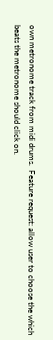own metronome track from midi drums.  Feature request: allow user to choose the which beats the metronome should click on.